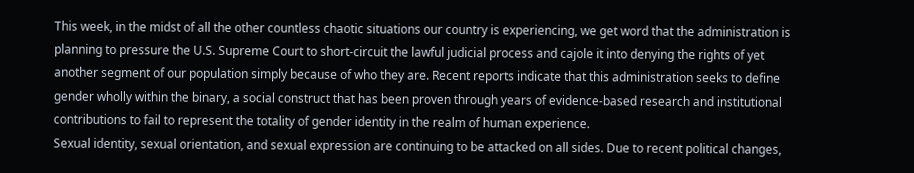This week, in the midst of all the other countless chaotic situations our country is experiencing, we get word that the administration is planning to pressure the U.S. Supreme Court to short-circuit the lawful judicial process and cajole it into denying the rights of yet another segment of our population simply because of who they are. Recent reports indicate that this administration seeks to define gender wholly within the binary, a social construct that has been proven through years of evidence-based research and institutional contributions to fail to represent the totality of gender identity in the realm of human experience.
Sexual identity, sexual orientation, and sexual expression are continuing to be attacked on all sides. Due to recent political changes,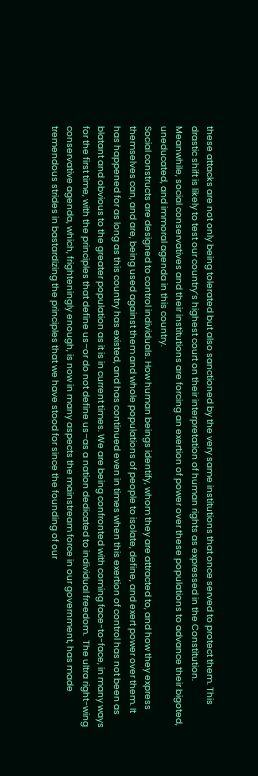these attacks are not only being tolerated but also sanctioned by the very same institutions that once served to protect them. This drastic shift is likely to test our country’s highest court on their interpretation of human rights as expressed in the Constitution. Meanwhile, social conservatives and their institutions are forcing an exertion of power over these populations to advance their bigoted, uneducated, and immoral agenda in this country.
Social constructs are designed to control individuals. How human beings identify, whom they are attracted to, and how they express themselves can, and are, being used against them and whole populations of people to isolate, define, and exert power over them. It has happened for as long as this country has existed, and has continued even in times when this exertion of control has not been as blatant and obvious to the greater population as it is in current times. We are being confronted with coming face-to-face, in many ways for the first time, with the principles that define us–or do not define us–as a nation dedicated to individual freedom.  The ultra right-wing conservative agenda, which, frighteningly enough, is now in many aspects the mainstream force in our government, has made tremendous strides in bastardizing the principles that we have stood for since the founding of our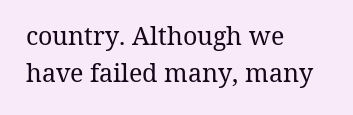country. Although we have failed many, many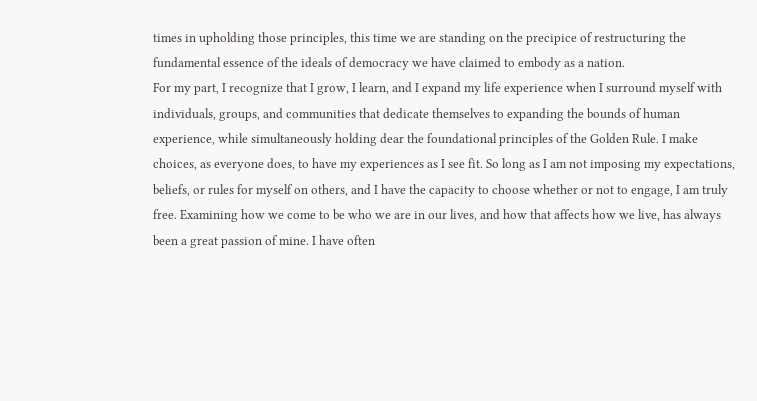times in upholding those principles, this time we are standing on the precipice of restructuring the fundamental essence of the ideals of democracy we have claimed to embody as a nation.
For my part, I recognize that I grow, I learn, and I expand my life experience when I surround myself with individuals, groups, and communities that dedicate themselves to expanding the bounds of human experience, while simultaneously holding dear the foundational principles of the Golden Rule. I make choices, as everyone does, to have my experiences as I see fit. So long as I am not imposing my expectations, beliefs, or rules for myself on others, and I have the capacity to choose whether or not to engage, I am truly free. Examining how we come to be who we are in our lives, and how that affects how we live, has always been a great passion of mine. I have often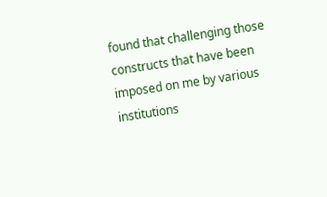found that challenging those constructs that have been imposed on me by various institutions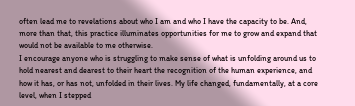often lead me to revelations about who I am and who I have the capacity to be. And, more than that, this practice illuminates opportunities for me to grow and expand that would not be available to me otherwise.
I encourage anyone who is struggling to make sense of what is unfolding around us to hold nearest and dearest to their heart the recognition of the human experience, and how it has, or has not, unfolded in their lives. My life changed, fundamentally, at a core level, when I stepped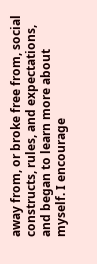away from, or broke free from, social constructs, rules, and expectations, and began to learn more about myself. I encourage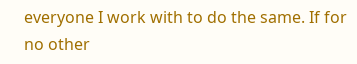everyone I work with to do the same. If for no other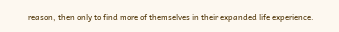reason, then only to find more of themselves in their expanded life experience.